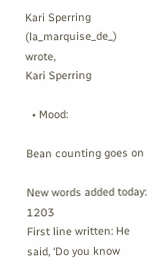Kari Sperring (la_marquise_de_) wrote,
Kari Sperring

  • Mood:

Bean counting goes on

New words added today: 1203
First line written: He said, ‘Do you know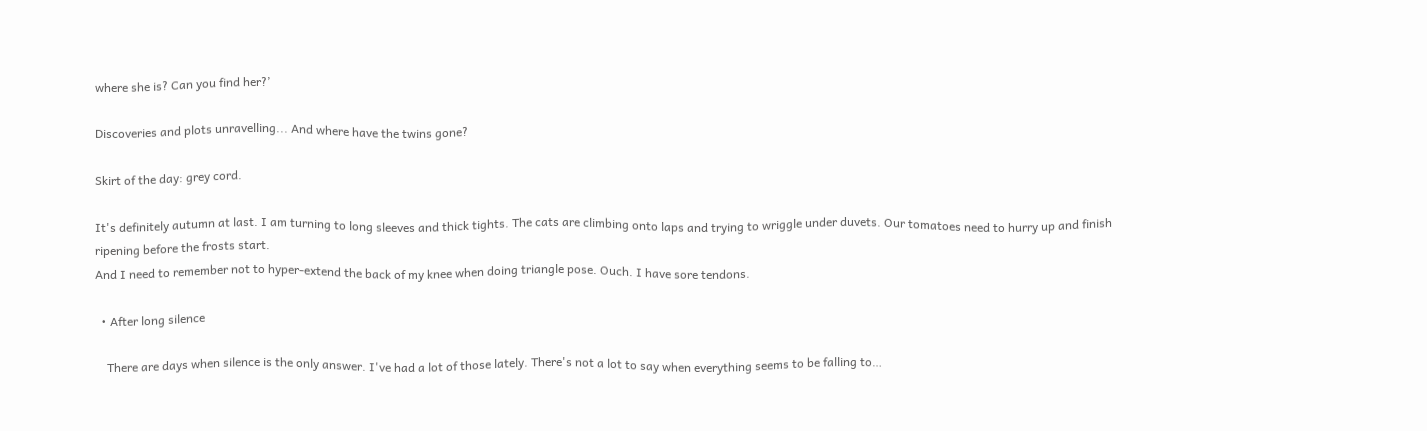where she is? Can you find her?’

Discoveries and plots unravelling... And where have the twins gone?

Skirt of the day: grey cord.

It's definitely autumn at last. I am turning to long sleeves and thick tights. The cats are climbing onto laps and trying to wriggle under duvets. Our tomatoes need to hurry up and finish ripening before the frosts start.
And I need to remember not to hyper-extend the back of my knee when doing triangle pose. Ouch. I have sore tendons.

  • After long silence

    There are days when silence is the only answer. I've had a lot of those lately. There's not a lot to say when everything seems to be falling to…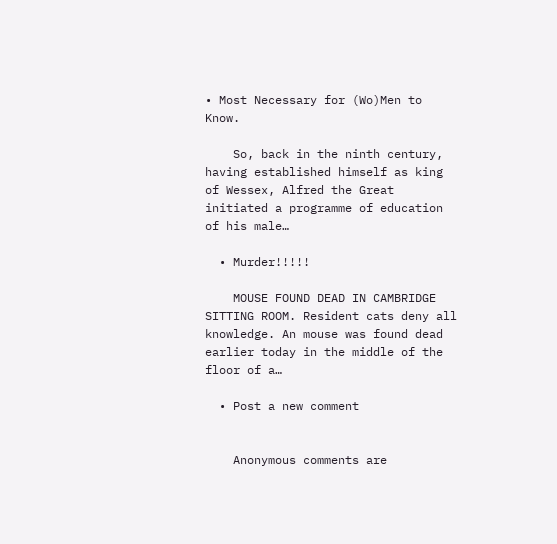• Most Necessary for (Wo)Men to Know.

    So, back in the ninth century, having established himself as king of Wessex, Alfred the Great initiated a programme of education of his male…

  • Murder!!!!!

    MOUSE FOUND DEAD IN CAMBRIDGE SITTING ROOM. Resident cats deny all knowledge. An mouse was found dead earlier today in the middle of the floor of a…

  • Post a new comment


    Anonymous comments are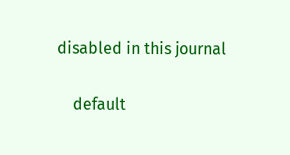disabled in this journal

    default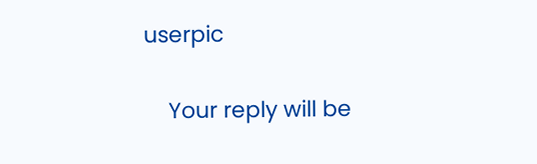userpic

    Your reply will be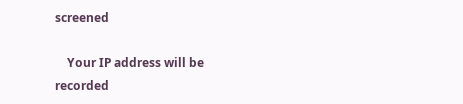screened

    Your IP address will be recorded